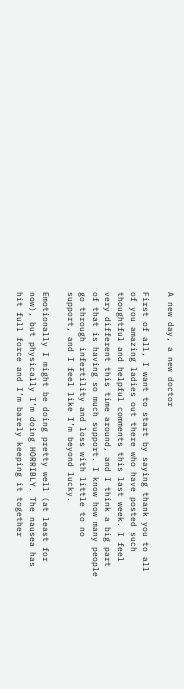A new day, a new doctor

First of all, I want to start by saying thank you to all of you amazing ladies out there who have posted such thoughtful and helpful comments this last week. I feel very different this time around, and I think a big part of that is having so much support. I know how many people go through infertility and loss with little to no support, and I feel like I’m beyond lucky.

Emotionally I might be doing pretty well (at least for now), but physically I’m doing HORRIBLY. The nausea has hit full force and I’m barely keeping it together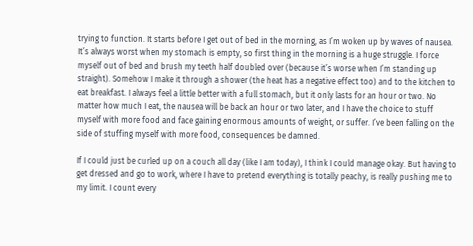trying to function. It starts before I get out of bed in the morning, as I’m woken up by waves of nausea. It’s always worst when my stomach is empty, so first thing in the morning is a huge struggle. I force myself out of bed and brush my teeth half doubled over (because it’s worse when I’m standing up straight). Somehow I make it through a shower (the heat has a negative effect too) and to the kitchen to eat breakfast. I always feel a little better with a full stomach, but it only lasts for an hour or two. No matter how much I eat, the nausea will be back an hour or two later, and I have the choice to stuff myself with more food and face gaining enormous amounts of weight, or suffer. I’ve been falling on the side of stuffing myself with more food, consequences be damned.

If I could just be curled up on a couch all day (like I am today), I think I could manage okay. But having to get dressed and go to work, where I have to pretend everything is totally peachy, is really pushing me to my limit. I count every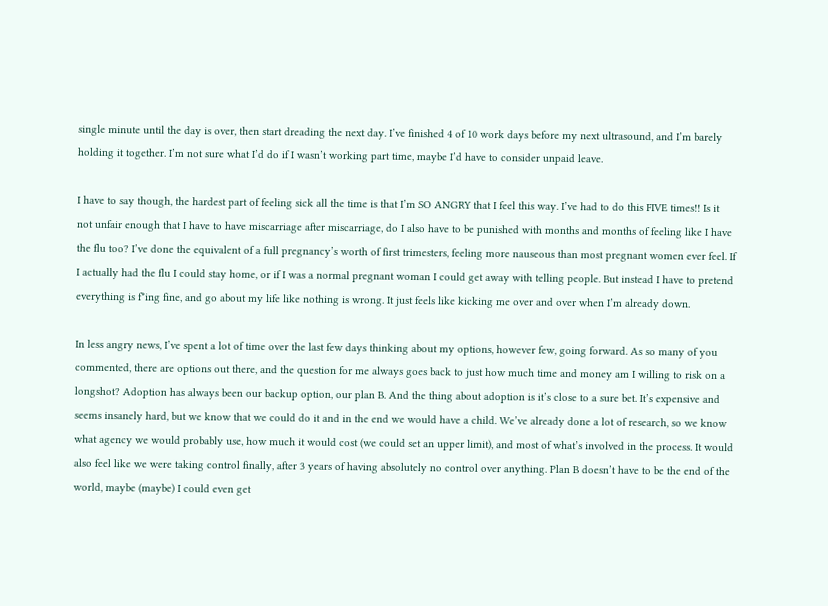single minute until the day is over, then start dreading the next day. I’ve finished 4 of 10 work days before my next ultrasound, and I’m barely holding it together. I’m not sure what I’d do if I wasn’t working part time, maybe I’d have to consider unpaid leave.

I have to say though, the hardest part of feeling sick all the time is that I’m SO ANGRY that I feel this way. I’ve had to do this FIVE times!! Is it not unfair enough that I have to have miscarriage after miscarriage, do I also have to be punished with months and months of feeling like I have the flu too? I’ve done the equivalent of a full pregnancy’s worth of first trimesters, feeling more nauseous than most pregnant women ever feel. If I actually had the flu I could stay home, or if I was a normal pregnant woman I could get away with telling people. But instead I have to pretend everything is f*ing fine, and go about my life like nothing is wrong. It just feels like kicking me over and over when I’m already down.

In less angry news, I’ve spent a lot of time over the last few days thinking about my options, however few, going forward. As so many of you commented, there are options out there, and the question for me always goes back to just how much time and money am I willing to risk on a longshot? Adoption has always been our backup option, our plan B. And the thing about adoption is it’s close to a sure bet. It’s expensive and seems insanely hard, but we know that we could do it and in the end we would have a child. We’ve already done a lot of research, so we know what agency we would probably use, how much it would cost (we could set an upper limit), and most of what’s involved in the process. It would also feel like we were taking control finally, after 3 years of having absolutely no control over anything. Plan B doesn’t have to be the end of the world, maybe (maybe) I could even get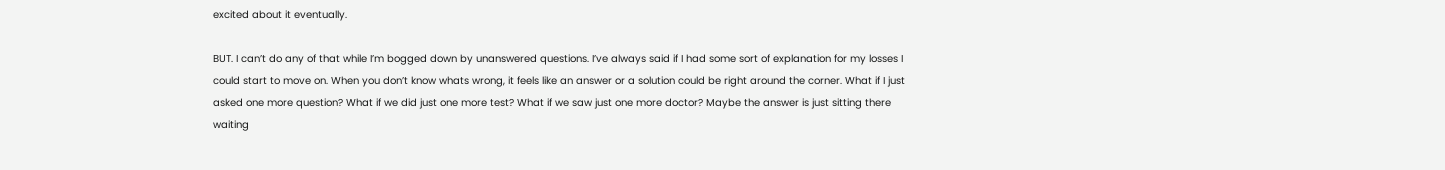excited about it eventually.

BUT. I can’t do any of that while I’m bogged down by unanswered questions. I’ve always said if I had some sort of explanation for my losses I could start to move on. When you don’t know whats wrong, it feels like an answer or a solution could be right around the corner. What if I just asked one more question? What if we did just one more test? What if we saw just one more doctor? Maybe the answer is just sitting there waiting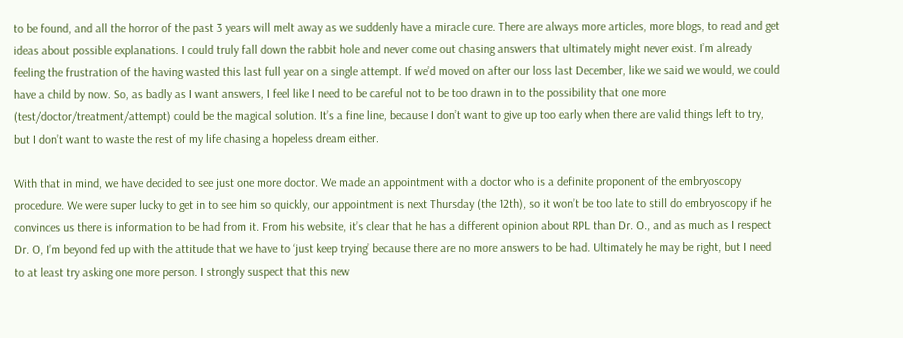to be found, and all the horror of the past 3 years will melt away as we suddenly have a miracle cure. There are always more articles, more blogs, to read and get ideas about possible explanations. I could truly fall down the rabbit hole and never come out chasing answers that ultimately might never exist. I’m already feeling the frustration of the having wasted this last full year on a single attempt. If we’d moved on after our loss last December, like we said we would, we could have a child by now. So, as badly as I want answers, I feel like I need to be careful not to be too drawn in to the possibility that one more (test/doctor/treatment/attempt) could be the magical solution. It’s a fine line, because I don’t want to give up too early when there are valid things left to try, but I don’t want to waste the rest of my life chasing a hopeless dream either.

With that in mind, we have decided to see just one more doctor. We made an appointment with a doctor who is a definite proponent of the embryoscopy procedure. We were super lucky to get in to see him so quickly, our appointment is next Thursday (the 12th), so it won’t be too late to still do embryoscopy if he convinces us there is information to be had from it. From his website, it’s clear that he has a different opinion about RPL than Dr. O., and as much as I respect Dr. O, I’m beyond fed up with the attitude that we have to ‘just keep trying’ because there are no more answers to be had. Ultimately he may be right, but I need to at least try asking one more person. I strongly suspect that this new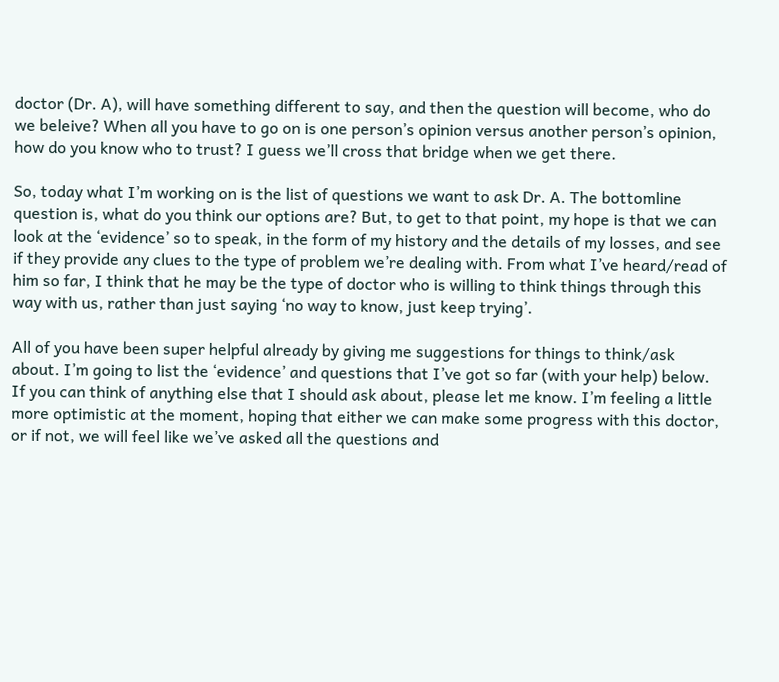doctor (Dr. A), will have something different to say, and then the question will become, who do we beleive? When all you have to go on is one person’s opinion versus another person’s opinion, how do you know who to trust? I guess we’ll cross that bridge when we get there.

So, today what I’m working on is the list of questions we want to ask Dr. A. The bottomline question is, what do you think our options are? But, to get to that point, my hope is that we can look at the ‘evidence’ so to speak, in the form of my history and the details of my losses, and see if they provide any clues to the type of problem we’re dealing with. From what I’ve heard/read of him so far, I think that he may be the type of doctor who is willing to think things through this way with us, rather than just saying ‘no way to know, just keep trying’.

All of you have been super helpful already by giving me suggestions for things to think/ask about. I’m going to list the ‘evidence’ and questions that I’ve got so far (with your help) below. If you can think of anything else that I should ask about, please let me know. I’m feeling a little more optimistic at the moment, hoping that either we can make some progress with this doctor, or if not, we will feel like we’ve asked all the questions and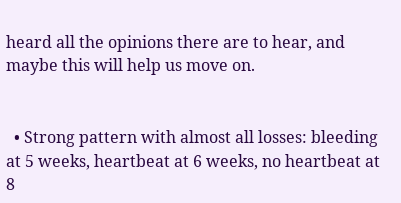heard all the opinions there are to hear, and maybe this will help us move on.


  • Strong pattern with almost all losses: bleeding at 5 weeks, heartbeat at 6 weeks, no heartbeat at 8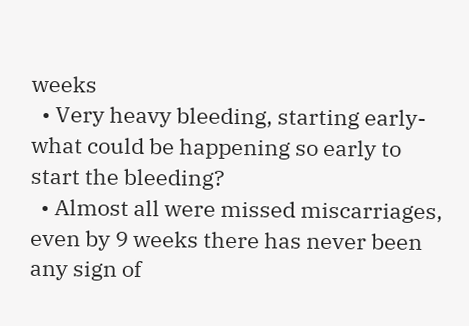weeks
  • Very heavy bleeding, starting early- what could be happening so early to start the bleeding?
  • Almost all were missed miscarriages, even by 9 weeks there has never been any sign of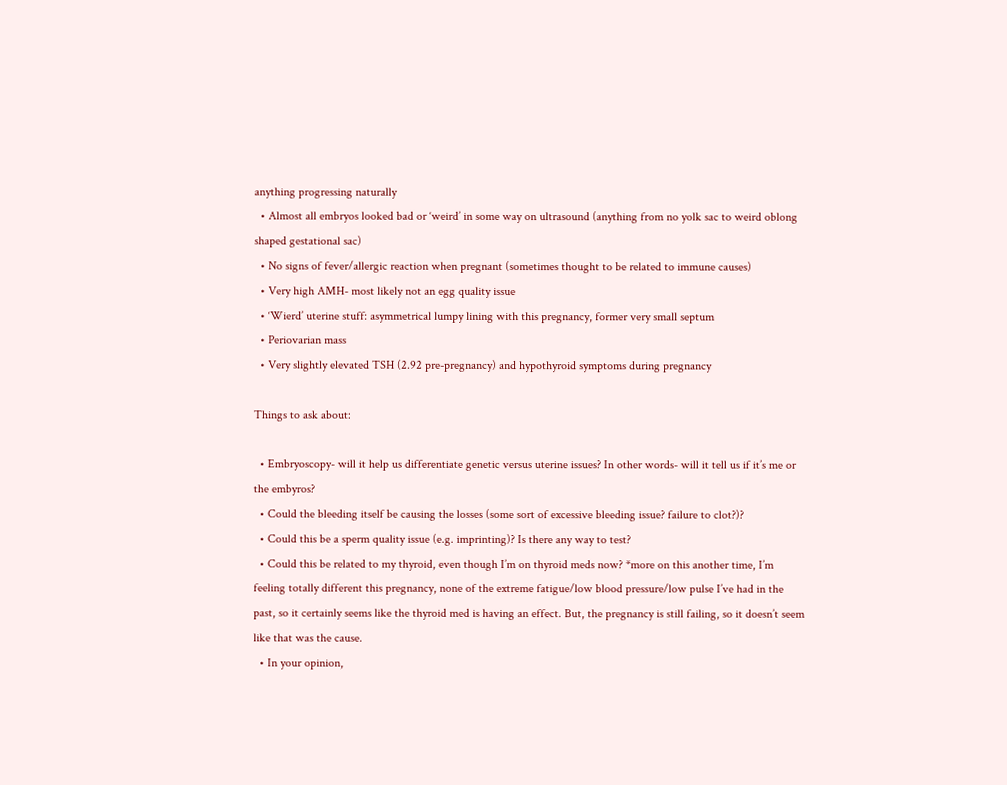anything progressing naturally
  • Almost all embryos looked bad or ‘weird’ in some way on ultrasound (anything from no yolk sac to weird oblong shaped gestational sac)
  • No signs of fever/allergic reaction when pregnant (sometimes thought to be related to immune causes)
  • Very high AMH- most likely not an egg quality issue
  • ‘Wierd’ uterine stuff: asymmetrical lumpy lining with this pregnancy, former very small septum
  • Periovarian mass
  • Very slightly elevated TSH (2.92 pre-pregnancy) and hypothyroid symptoms during pregnancy

Things to ask about:

  • Embryoscopy- will it help us differentiate genetic versus uterine issues? In other words- will it tell us if it’s me or the embyros?
  • Could the bleeding itself be causing the losses (some sort of excessive bleeding issue? failure to clot?)?
  • Could this be a sperm quality issue (e.g. imprinting)? Is there any way to test?
  • Could this be related to my thyroid, even though I’m on thyroid meds now? *more on this another time, I’m feeling totally different this pregnancy, none of the extreme fatigue/low blood pressure/low pulse I’ve had in the past, so it certainly seems like the thyroid med is having an effect. But, the pregnancy is still failing, so it doesn’t seem like that was the cause.
  • In your opinion,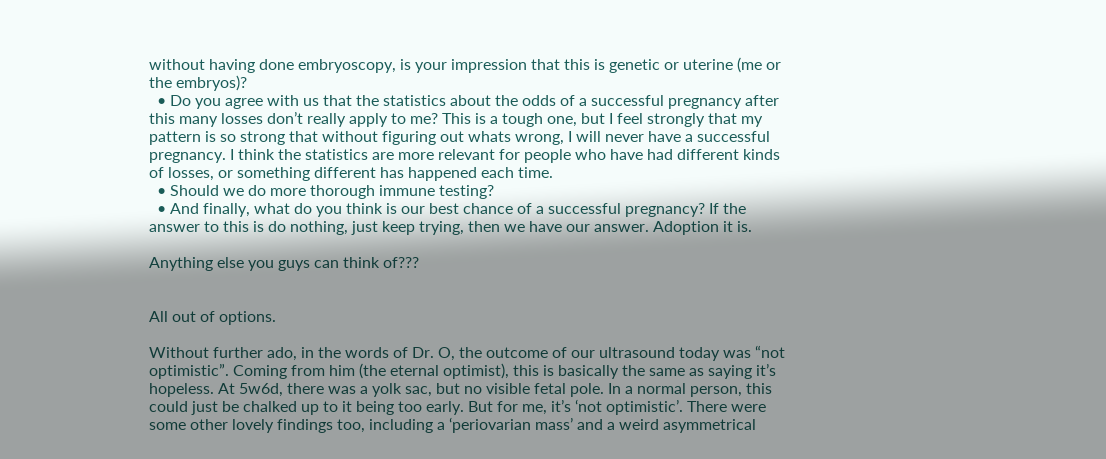without having done embryoscopy, is your impression that this is genetic or uterine (me or the embryos)?
  • Do you agree with us that the statistics about the odds of a successful pregnancy after this many losses don’t really apply to me? This is a tough one, but I feel strongly that my pattern is so strong that without figuring out whats wrong, I will never have a successful pregnancy. I think the statistics are more relevant for people who have had different kinds of losses, or something different has happened each time.
  • Should we do more thorough immune testing?
  • And finally, what do you think is our best chance of a successful pregnancy? If the answer to this is do nothing, just keep trying, then we have our answer. Adoption it is.

Anything else you guys can think of???


All out of options.

Without further ado, in the words of Dr. O, the outcome of our ultrasound today was “not optimistic”. Coming from him (the eternal optimist), this is basically the same as saying it’s hopeless. At 5w6d, there was a yolk sac, but no visible fetal pole. In a normal person, this could just be chalked up to it being too early. But for me, it’s ‘not optimistic’. There were some other lovely findings too, including a ‘periovarian mass’ and a weird asymmetrical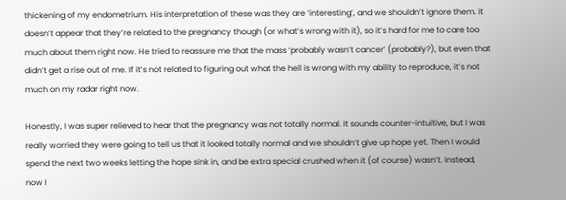thickening of my endometrium. His interpretation of these was they are ‘interesting’, and we shouldn’t ignore them. It doesn’t appear that they’re related to the pregnancy though (or what’s wrong with it), so it’s hard for me to care too much about them right now. He tried to reassure me that the mass ‘probably wasn’t cancer’ (probably?), but even that didn’t get a rise out of me. If it’s not related to figuring out what the hell is wrong with my ability to reproduce, it’s not much on my radar right now.

Honestly, I was super relieved to hear that the pregnancy was not totally normal. It sounds counter-intuitive, but I was really worried they were going to tell us that it looked totally normal and we shouldn’t give up hope yet. Then I would spend the next two weeks letting the hope sink in, and be extra special crushed when it (of course) wasn’t. Instead, now I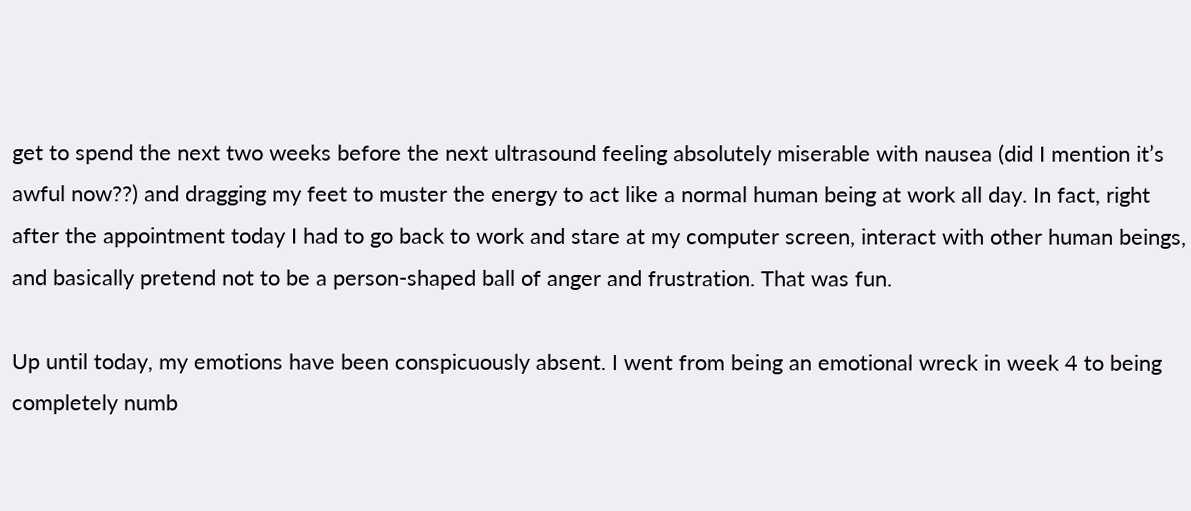get to spend the next two weeks before the next ultrasound feeling absolutely miserable with nausea (did I mention it’s awful now??) and dragging my feet to muster the energy to act like a normal human being at work all day. In fact, right after the appointment today I had to go back to work and stare at my computer screen, interact with other human beings, and basically pretend not to be a person-shaped ball of anger and frustration. That was fun.

Up until today, my emotions have been conspicuously absent. I went from being an emotional wreck in week 4 to being completely numb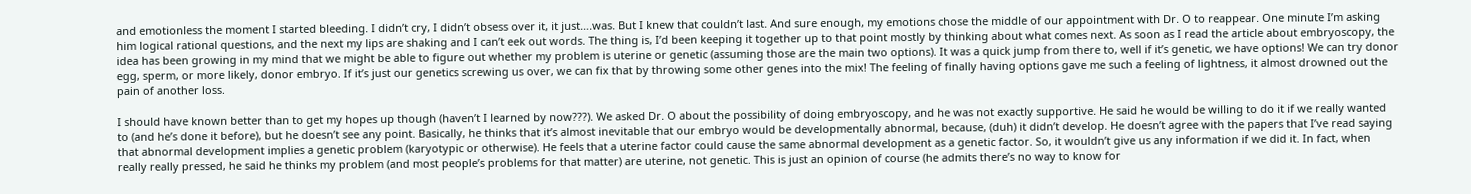and emotionless the moment I started bleeding. I didn’t cry, I didn’t obsess over it, it just….was. But I knew that couldn’t last. And sure enough, my emotions chose the middle of our appointment with Dr. O to reappear. One minute I’m asking him logical rational questions, and the next my lips are shaking and I can’t eek out words. The thing is, I’d been keeping it together up to that point mostly by thinking about what comes next. As soon as I read the article about embryoscopy, the idea has been growing in my mind that we might be able to figure out whether my problem is uterine or genetic (assuming those are the main two options). It was a quick jump from there to, well if it’s genetic, we have options! We can try donor egg, sperm, or more likely, donor embryo. If it’s just our genetics screwing us over, we can fix that by throwing some other genes into the mix! The feeling of finally having options gave me such a feeling of lightness, it almost drowned out the pain of another loss.

I should have known better than to get my hopes up though (haven’t I learned by now???). We asked Dr. O about the possibility of doing embryoscopy, and he was not exactly supportive. He said he would be willing to do it if we really wanted to (and he’s done it before), but he doesn’t see any point. Basically, he thinks that it’s almost inevitable that our embryo would be developmentally abnormal, because, (duh) it didn’t develop. He doesn’t agree with the papers that I’ve read saying that abnormal development implies a genetic problem (karyotypic or otherwise). He feels that a uterine factor could cause the same abnormal development as a genetic factor. So, it wouldn’t give us any information if we did it. In fact, when really really pressed, he said he thinks my problem (and most people’s problems for that matter) are uterine, not genetic. This is just an opinion of course (he admits there’s no way to know for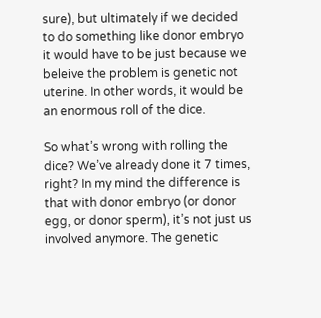sure), but ultimately if we decided to do something like donor embryo it would have to be just because we beleive the problem is genetic not uterine. In other words, it would be an enormous roll of the dice.

So what’s wrong with rolling the dice? We’ve already done it 7 times, right? In my mind the difference is that with donor embryo (or donor egg, or donor sperm), it’s not just us involved anymore. The genetic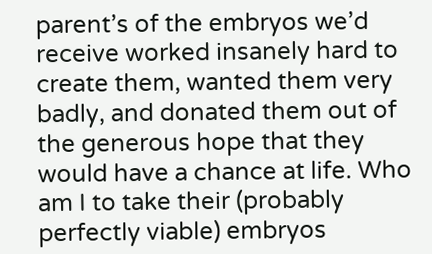parent’s of the embryos we’d receive worked insanely hard to create them, wanted them very badly, and donated them out of the generous hope that they would have a chance at life. Who am I to take their (probably perfectly viable) embryos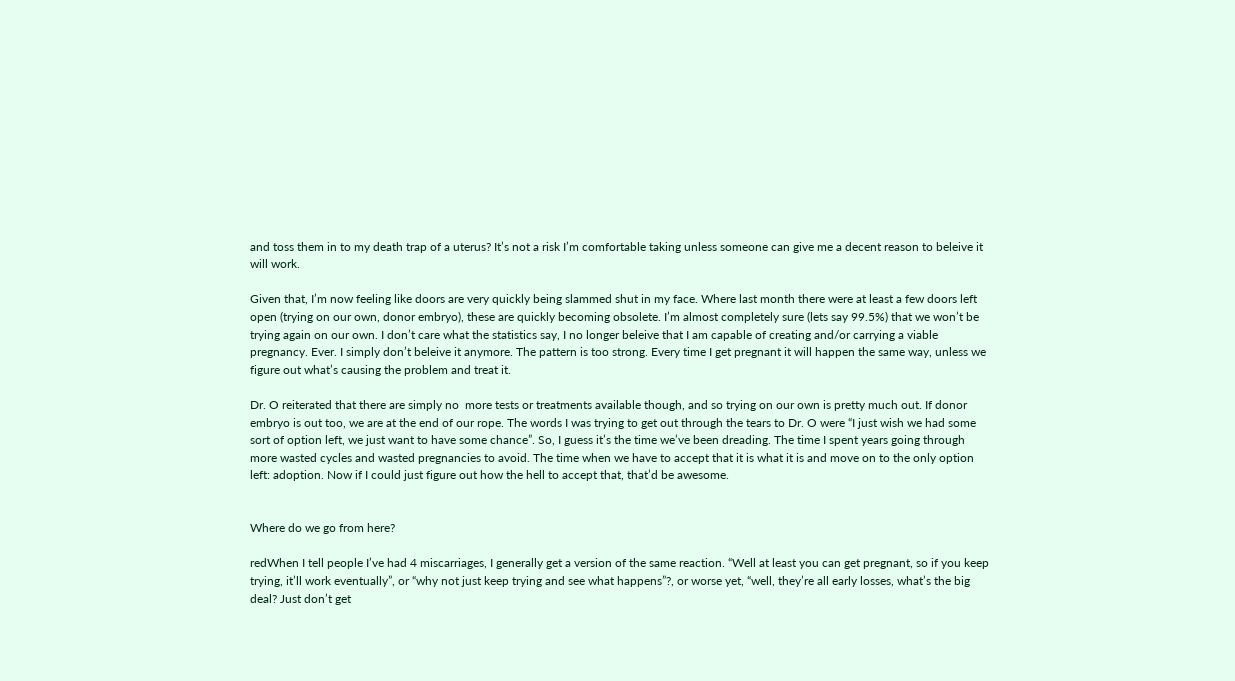and toss them in to my death trap of a uterus? It’s not a risk I’m comfortable taking unless someone can give me a decent reason to beleive it will work.

Given that, I’m now feeling like doors are very quickly being slammed shut in my face. Where last month there were at least a few doors left open (trying on our own, donor embryo), these are quickly becoming obsolete. I’m almost completely sure (lets say 99.5%) that we won’t be trying again on our own. I don’t care what the statistics say, I no longer beleive that I am capable of creating and/or carrying a viable pregnancy. Ever. I simply don’t beleive it anymore. The pattern is too strong. Every time I get pregnant it will happen the same way, unless we figure out what’s causing the problem and treat it.

Dr. O reiterated that there are simply no  more tests or treatments available though, and so trying on our own is pretty much out. If donor embryo is out too, we are at the end of our rope. The words I was trying to get out through the tears to Dr. O were “I just wish we had some sort of option left, we just want to have some chance”. So, I guess it’s the time we’ve been dreading. The time I spent years going through more wasted cycles and wasted pregnancies to avoid. The time when we have to accept that it is what it is and move on to the only option left: adoption. Now if I could just figure out how the hell to accept that, that’d be awesome.


Where do we go from here?

redWhen I tell people I’ve had 4 miscarriages, I generally get a version of the same reaction. “Well at least you can get pregnant, so if you keep trying, it’ll work eventually”, or “why not just keep trying and see what happens”?, or worse yet, “well, they’re all early losses, what’s the big deal? Just don’t get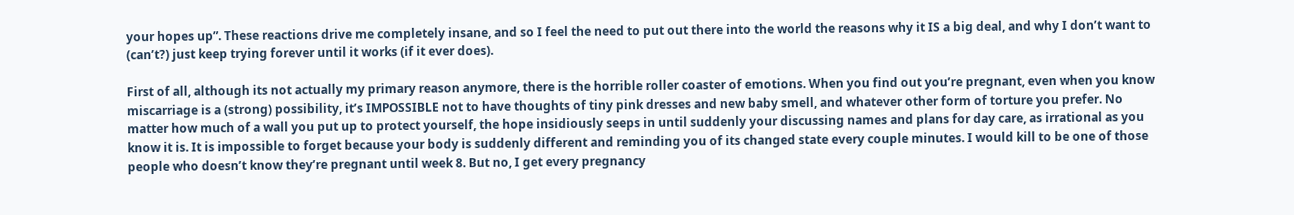your hopes up”. These reactions drive me completely insane, and so I feel the need to put out there into the world the reasons why it IS a big deal, and why I don’t want to (can’t?) just keep trying forever until it works (if it ever does).

First of all, although its not actually my primary reason anymore, there is the horrible roller coaster of emotions. When you find out you’re pregnant, even when you know miscarriage is a (strong) possibility, it’s IMPOSSIBLE not to have thoughts of tiny pink dresses and new baby smell, and whatever other form of torture you prefer. No matter how much of a wall you put up to protect yourself, the hope insidiously seeps in until suddenly your discussing names and plans for day care, as irrational as you know it is. It is impossible to forget because your body is suddenly different and reminding you of its changed state every couple minutes. I would kill to be one of those people who doesn’t know they’re pregnant until week 8. But no, I get every pregnancy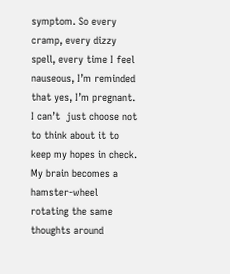symptom. So every cramp, every dizzy spell, every time I feel nauseous, I’m reminded that yes, I’m pregnant. I can’t  just choose not to think about it to keep my hopes in check. My brain becomes a hamster-wheel rotating the same thoughts around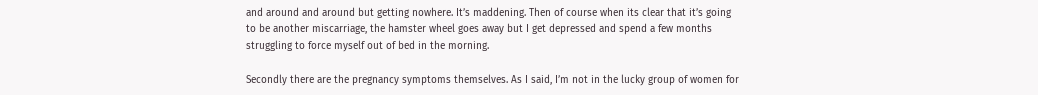and around and around but getting nowhere. It’s maddening. Then of course when its clear that it’s going to be another miscarriage, the hamster wheel goes away but I get depressed and spend a few months struggling to force myself out of bed in the morning.

Secondly there are the pregnancy symptoms themselves. As I said, I’m not in the lucky group of women for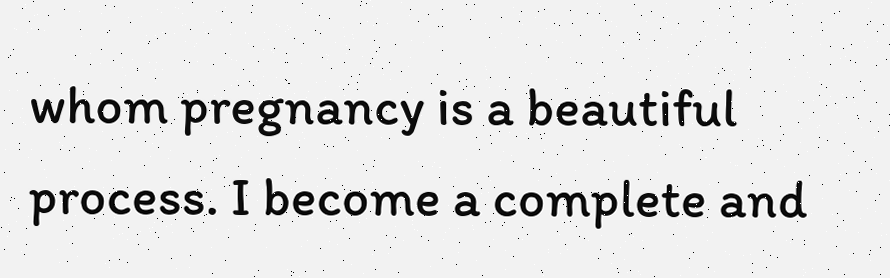whom pregnancy is a beautiful process. I become a complete and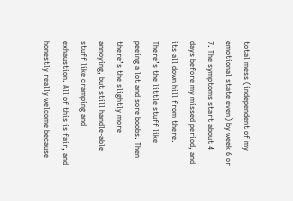total mess (independent of my emotional state even) by week 6 or 7. The symptoms start about 4 days before my missed period, and its all down hill from there. There’s the little stuff like peeing a lot and sore boobs. Then there’s the slightly more annoying, but still handle-able stuff like cramping and exhaustion. All of this is fair, and honestly really welcome because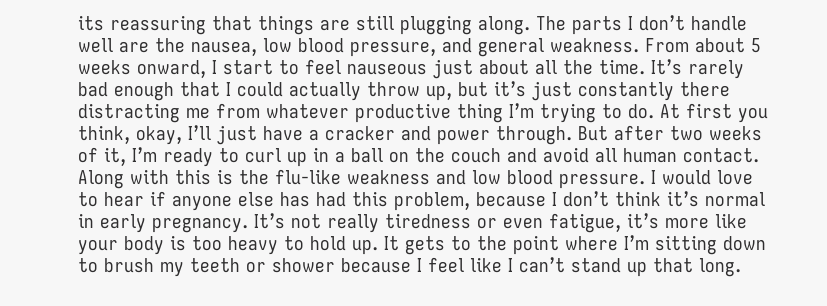its reassuring that things are still plugging along. The parts I don’t handle well are the nausea, low blood pressure, and general weakness. From about 5 weeks onward, I start to feel nauseous just about all the time. It’s rarely bad enough that I could actually throw up, but it’s just constantly there distracting me from whatever productive thing I’m trying to do. At first you think, okay, I’ll just have a cracker and power through. But after two weeks of it, I’m ready to curl up in a ball on the couch and avoid all human contact. Along with this is the flu-like weakness and low blood pressure. I would love to hear if anyone else has had this problem, because I don’t think it’s normal in early pregnancy. It’s not really tiredness or even fatigue, it’s more like your body is too heavy to hold up. It gets to the point where I’m sitting down to brush my teeth or shower because I feel like I can’t stand up that long.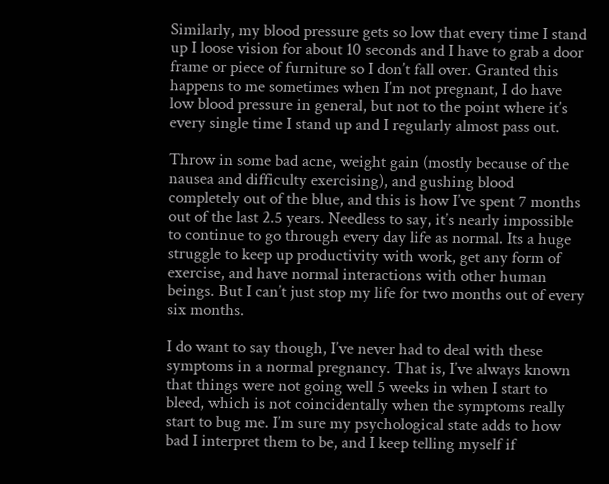Similarly, my blood pressure gets so low that every time I stand up I loose vision for about 10 seconds and I have to grab a door frame or piece of furniture so I don’t fall over. Granted this happens to me sometimes when I’m not pregnant, I do have low blood pressure in general, but not to the point where it’s every single time I stand up and I regularly almost pass out.

Throw in some bad acne, weight gain (mostly because of the nausea and difficulty exercising), and gushing blood completely out of the blue, and this is how I’ve spent 7 months out of the last 2.5 years. Needless to say, it’s nearly impossible to continue to go through every day life as normal. Its a huge struggle to keep up productivity with work, get any form of exercise, and have normal interactions with other human beings. But I can’t just stop my life for two months out of every six months.

I do want to say though, I’ve never had to deal with these symptoms in a normal pregnancy. That is, I’ve always known that things were not going well 5 weeks in when I start to bleed, which is not coincidentally when the symptoms really start to bug me. I’m sure my psychological state adds to how bad I interpret them to be, and I keep telling myself if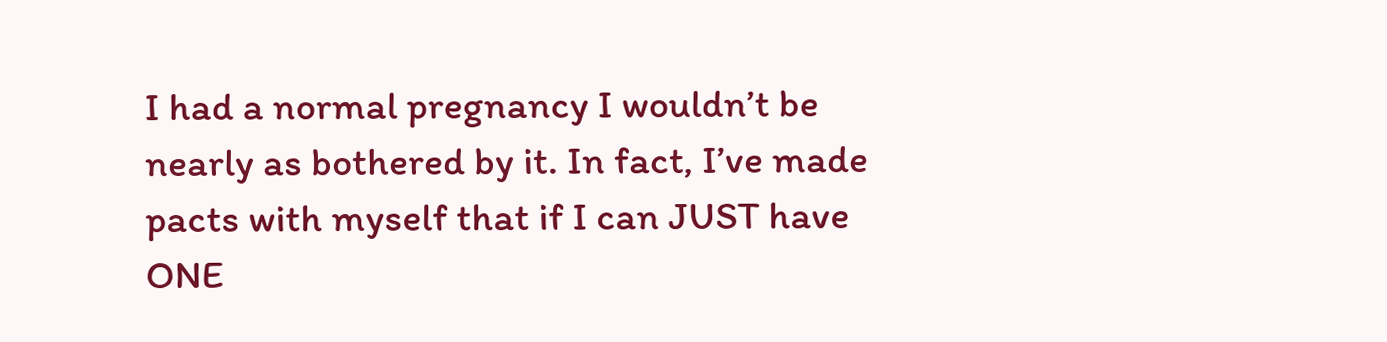I had a normal pregnancy I wouldn’t be nearly as bothered by it. In fact, I’ve made pacts with myself that if I can JUST have ONE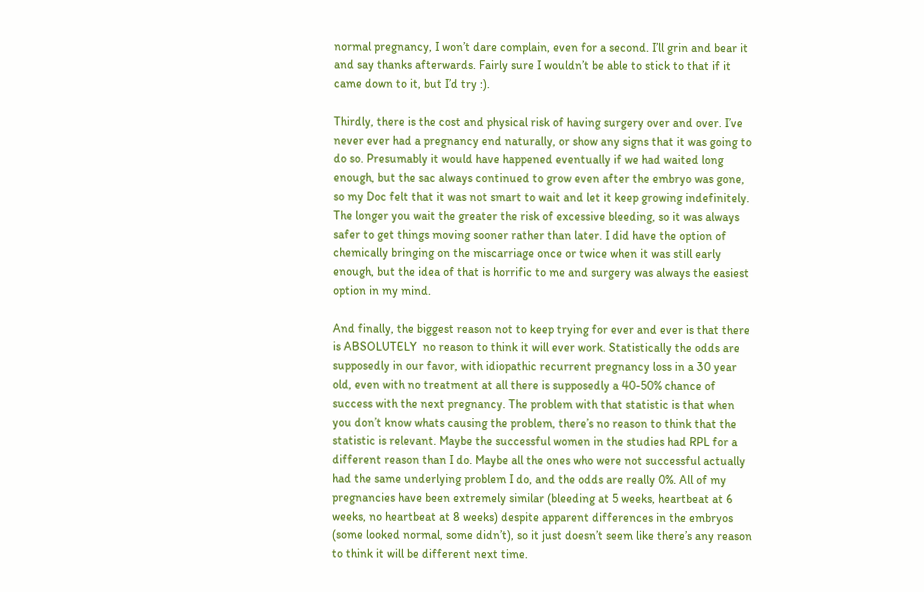normal pregnancy, I won’t dare complain, even for a second. I’ll grin and bear it and say thanks afterwards. Fairly sure I wouldn’t be able to stick to that if it came down to it, but I’d try :).

Thirdly, there is the cost and physical risk of having surgery over and over. I’ve never ever had a pregnancy end naturally, or show any signs that it was going to do so. Presumably it would have happened eventually if we had waited long enough, but the sac always continued to grow even after the embryo was gone, so my Doc felt that it was not smart to wait and let it keep growing indefinitely. The longer you wait the greater the risk of excessive bleeding, so it was always safer to get things moving sooner rather than later. I did have the option of chemically bringing on the miscarriage once or twice when it was still early enough, but the idea of that is horrific to me and surgery was always the easiest option in my mind.

And finally, the biggest reason not to keep trying for ever and ever is that there is ABSOLUTELY  no reason to think it will ever work. Statistically the odds are supposedly in our favor, with idiopathic recurrent pregnancy loss in a 30 year old, even with no treatment at all there is supposedly a 40-50% chance of success with the next pregnancy. The problem with that statistic is that when you don’t know whats causing the problem, there’s no reason to think that the statistic is relevant. Maybe the successful women in the studies had RPL for a different reason than I do. Maybe all the ones who were not successful actually had the same underlying problem I do, and the odds are really 0%. All of my pregnancies have been extremely similar (bleeding at 5 weeks, heartbeat at 6 weeks, no heartbeat at 8 weeks) despite apparent differences in the embryos (some looked normal, some didn’t), so it just doesn’t seem like there’s any reason to think it will be different next time.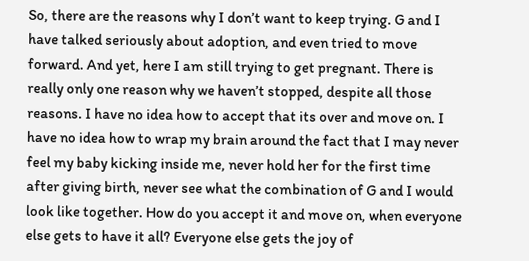So, there are the reasons why I don’t want to keep trying. G and I have talked seriously about adoption, and even tried to move forward. And yet, here I am still trying to get pregnant. There is really only one reason why we haven’t stopped, despite all those reasons. I have no idea how to accept that its over and move on. I have no idea how to wrap my brain around the fact that I may never feel my baby kicking inside me, never hold her for the first time after giving birth, never see what the combination of G and I would look like together. How do you accept it and move on, when everyone else gets to have it all? Everyone else gets the joy of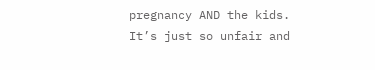pregnancy AND the kids. It’s just so unfair and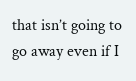that isn’t going to go away even if I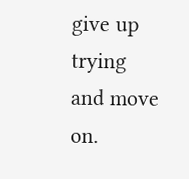give up trying and move on.